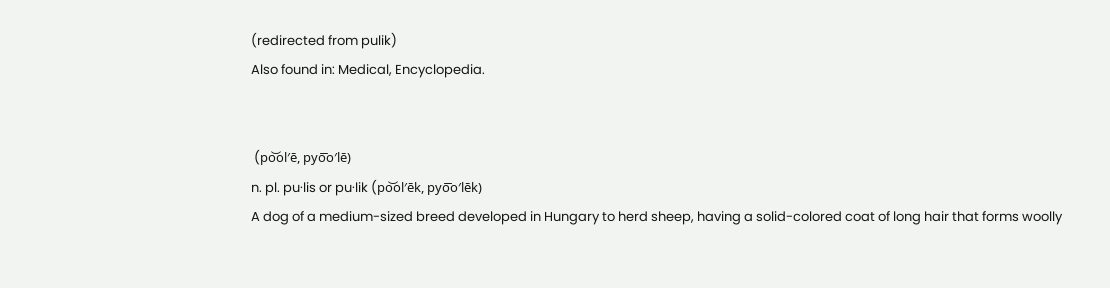(redirected from pulik)
Also found in: Medical, Encyclopedia.


 (po͝ol′ē, pyo͞o′lē)
n. pl. pu·lis or pu·lik (po͝ol′ēk, pyo͞o′lēk)
A dog of a medium-sized breed developed in Hungary to herd sheep, having a solid-colored coat of long hair that forms woolly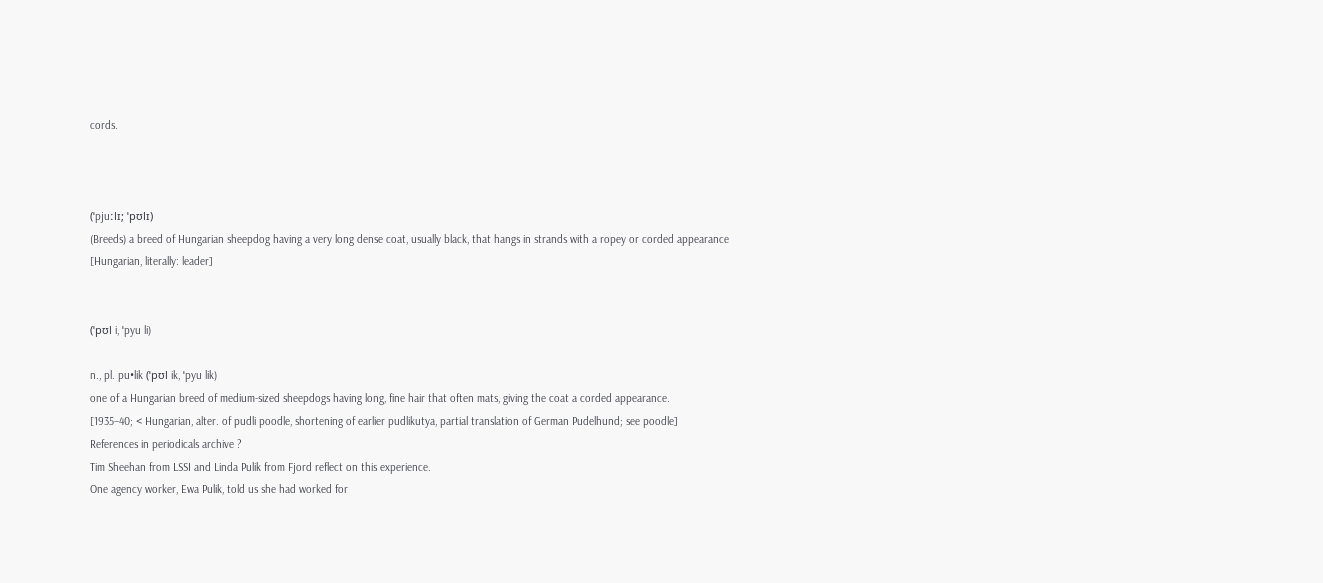cords.



(ˈpjuːlɪ; ˈpʊlɪ)
(Breeds) a breed of Hungarian sheepdog having a very long dense coat, usually black, that hangs in strands with a ropey or corded appearance
[Hungarian, literally: leader]


(ˈpʊl i, ˈpyu li)

n., pl. pu•lik (ˈpʊl ik, ˈpyu lik)
one of a Hungarian breed of medium-sized sheepdogs having long, fine hair that often mats, giving the coat a corded appearance.
[1935–40; < Hungarian, alter. of pudli poodle, shortening of earlier pudlikutya, partial translation of German Pudelhund; see poodle]
References in periodicals archive ?
Tim Sheehan from LSSI and Linda Pulik from Fjord reflect on this experience.
One agency worker, Ewa Pulik, told us she had worked for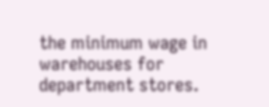the minimum wage in warehouses for department stores.